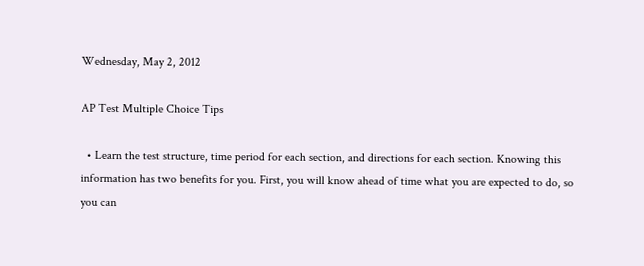Wednesday, May 2, 2012

AP Test Multiple Choice Tips

  • Learn the test structure, time period for each section, and directions for each section. Knowing this information has two benefits for you. First, you will know ahead of time what you are expected to do, so you can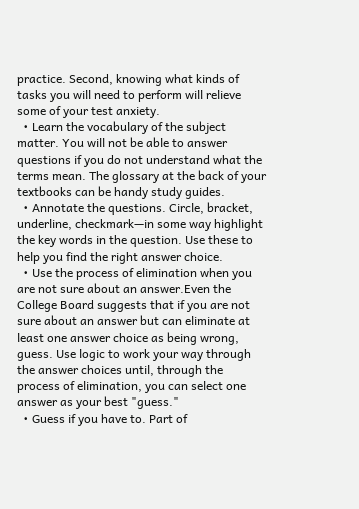practice. Second, knowing what kinds of tasks you will need to perform will relieve some of your test anxiety.
  • Learn the vocabulary of the subject matter. You will not be able to answer questions if you do not understand what the terms mean. The glossary at the back of your textbooks can be handy study guides.
  • Annotate the questions. Circle, bracket, underline, checkmark—in some way highlight the key words in the question. Use these to help you find the right answer choice.
  • Use the process of elimination when you are not sure about an answer.Even the College Board suggests that if you are not sure about an answer but can eliminate at least one answer choice as being wrong, guess. Use logic to work your way through the answer choices until, through the process of elimination, you can select one answer as your best "guess."
  • Guess if you have to. Part of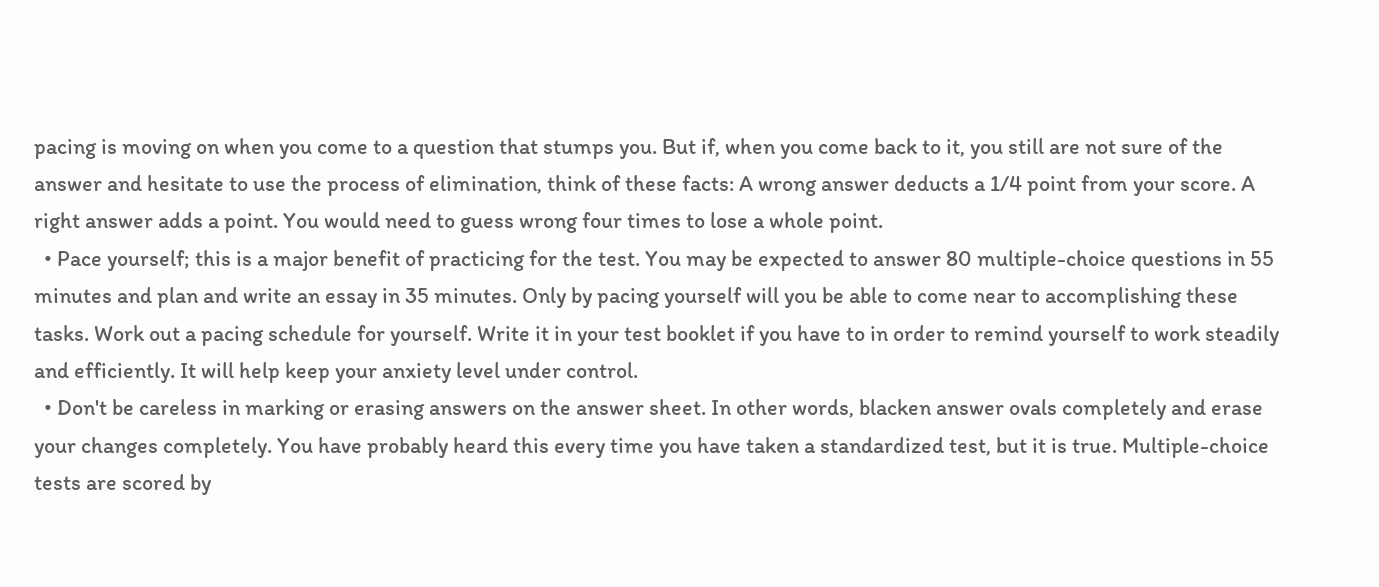pacing is moving on when you come to a question that stumps you. But if, when you come back to it, you still are not sure of the answer and hesitate to use the process of elimination, think of these facts: A wrong answer deducts a 1/4 point from your score. A right answer adds a point. You would need to guess wrong four times to lose a whole point.
  • Pace yourself; this is a major benefit of practicing for the test. You may be expected to answer 80 multiple-choice questions in 55 minutes and plan and write an essay in 35 minutes. Only by pacing yourself will you be able to come near to accomplishing these tasks. Work out a pacing schedule for yourself. Write it in your test booklet if you have to in order to remind yourself to work steadily and efficiently. It will help keep your anxiety level under control.
  • Don't be careless in marking or erasing answers on the answer sheet. In other words, blacken answer ovals completely and erase your changes completely. You have probably heard this every time you have taken a standardized test, but it is true. Multiple-choice tests are scored by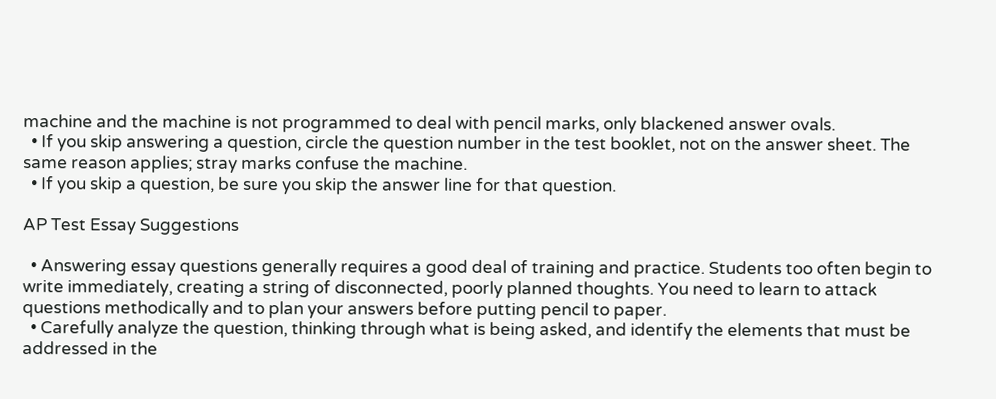machine and the machine is not programmed to deal with pencil marks, only blackened answer ovals.
  • If you skip answering a question, circle the question number in the test booklet, not on the answer sheet. The same reason applies; stray marks confuse the machine.
  • If you skip a question, be sure you skip the answer line for that question.

AP Test Essay Suggestions

  • Answering essay questions generally requires a good deal of training and practice. Students too often begin to write immediately, creating a string of disconnected, poorly planned thoughts. You need to learn to attack questions methodically and to plan your answers before putting pencil to paper.
  • Carefully analyze the question, thinking through what is being asked, and identify the elements that must be addressed in the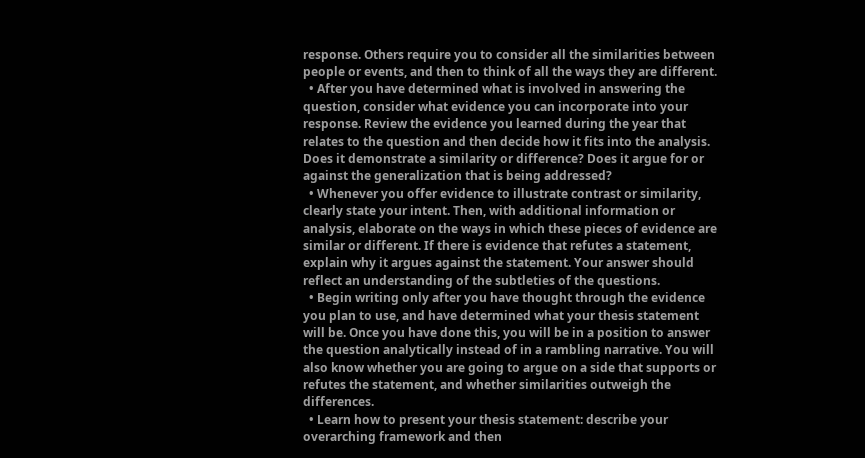response. Others require you to consider all the similarities between people or events, and then to think of all the ways they are different.
  • After you have determined what is involved in answering the question, consider what evidence you can incorporate into your response. Review the evidence you learned during the year that relates to the question and then decide how it fits into the analysis. Does it demonstrate a similarity or difference? Does it argue for or against the generalization that is being addressed?
  • Whenever you offer evidence to illustrate contrast or similarity, clearly state your intent. Then, with additional information or analysis, elaborate on the ways in which these pieces of evidence are similar or different. If there is evidence that refutes a statement, explain why it argues against the statement. Your answer should reflect an understanding of the subtleties of the questions.
  • Begin writing only after you have thought through the evidence you plan to use, and have determined what your thesis statement will be. Once you have done this, you will be in a position to answer the question analytically instead of in a rambling narrative. You will also know whether you are going to argue on a side that supports or refutes the statement, and whether similarities outweigh the differences.
  • Learn how to present your thesis statement: describe your overarching framework and then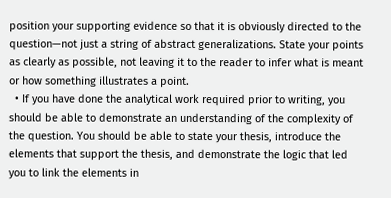position your supporting evidence so that it is obviously directed to the question—not just a string of abstract generalizations. State your points as clearly as possible, not leaving it to the reader to infer what is meant or how something illustrates a point.
  • If you have done the analytical work required prior to writing, you should be able to demonstrate an understanding of the complexity of the question. You should be able to state your thesis, introduce the elements that support the thesis, and demonstrate the logic that led you to link the elements in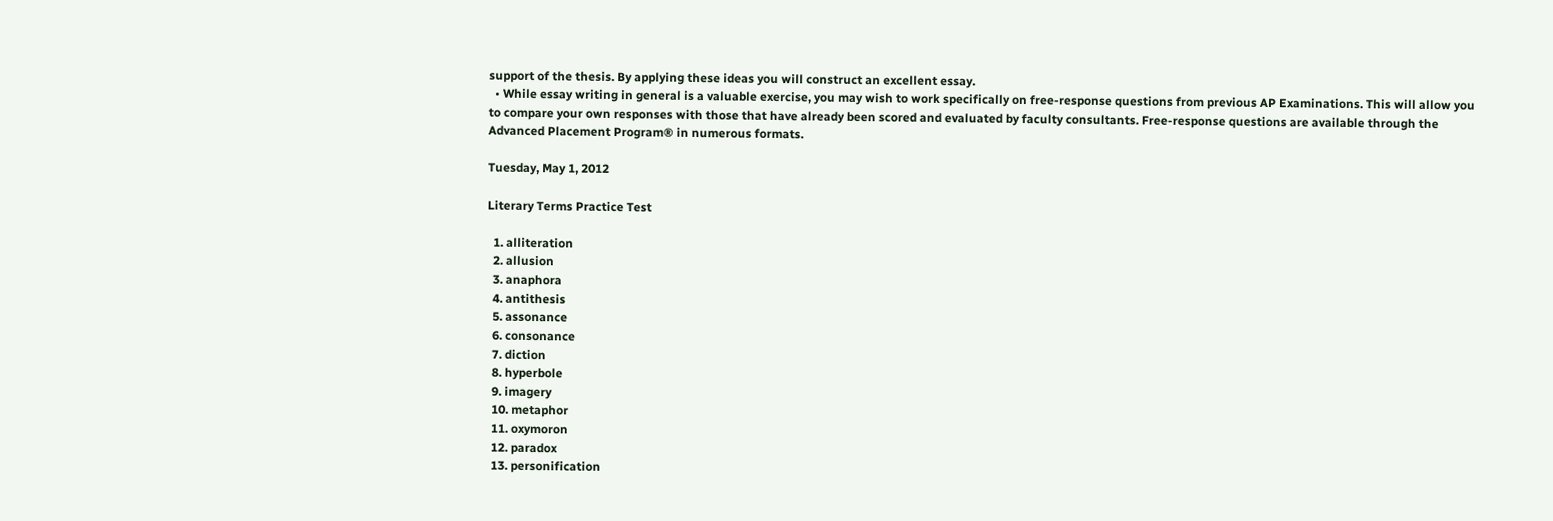support of the thesis. By applying these ideas you will construct an excellent essay.
  • While essay writing in general is a valuable exercise, you may wish to work specifically on free-response questions from previous AP Examinations. This will allow you to compare your own responses with those that have already been scored and evaluated by faculty consultants. Free-response questions are available through the Advanced Placement Program® in numerous formats.

Tuesday, May 1, 2012

Literary Terms Practice Test

  1. alliteration
  2. allusion
  3. anaphora
  4. antithesis
  5. assonance
  6. consonance
  7. diction
  8. hyperbole
  9. imagery
  10. metaphor
  11. oxymoron
  12. paradox
  13. personification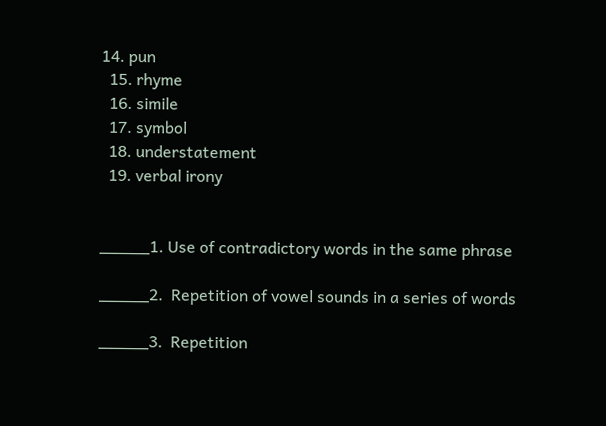14. pun
  15. rhyme
  16. simile
  17. symbol
  18. understatement
  19. verbal irony


_____1. Use of contradictory words in the same phrase

_____2.  Repetition of vowel sounds in a series of words

_____3.  Repetition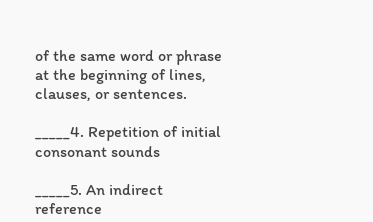of the same word or phrase at the beginning of lines, clauses, or sentences.

_____4. Repetition of initial consonant sounds

_____5. An indirect reference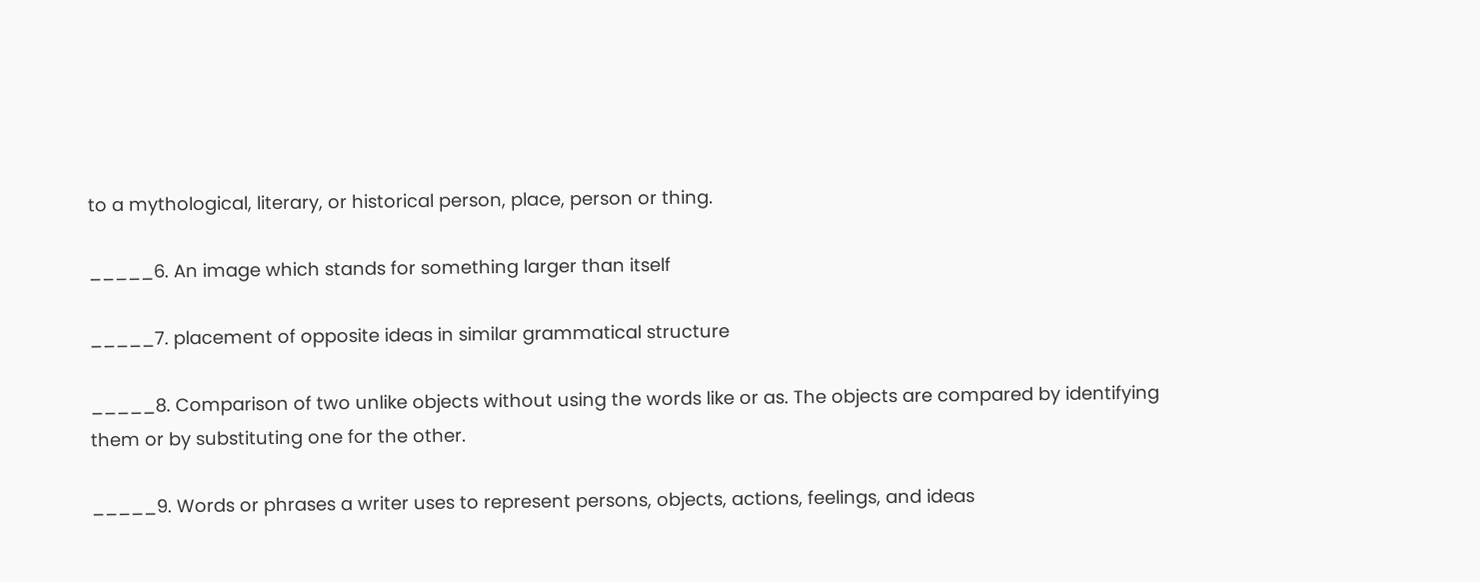to a mythological, literary, or historical person, place, person or thing.

_____6. An image which stands for something larger than itself

_____7. placement of opposite ideas in similar grammatical structure

_____8. Comparison of two unlike objects without using the words like or as. The objects are compared by identifying them or by substituting one for the other.

_____9. Words or phrases a writer uses to represent persons, objects, actions, feelings, and ideas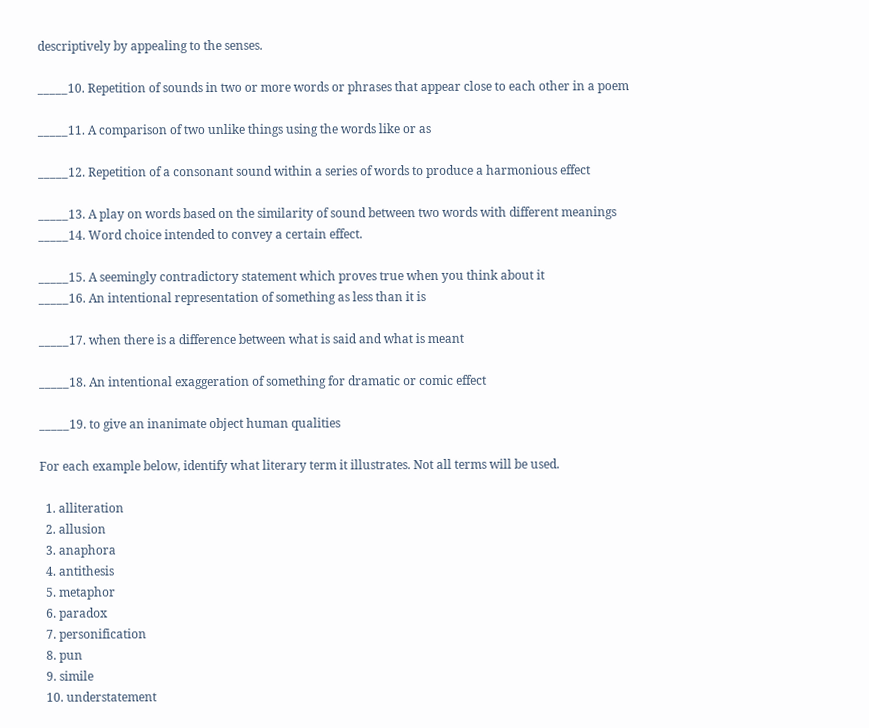descriptively by appealing to the senses.

_____10. Repetition of sounds in two or more words or phrases that appear close to each other in a poem

_____11. A comparison of two unlike things using the words like or as

_____12. Repetition of a consonant sound within a series of words to produce a harmonious effect

_____13. A play on words based on the similarity of sound between two words with different meanings
_____14. Word choice intended to convey a certain effect.

_____15. A seemingly contradictory statement which proves true when you think about it
_____16. An intentional representation of something as less than it is

_____17. when there is a difference between what is said and what is meant

_____18. An intentional exaggeration of something for dramatic or comic effect

_____19. to give an inanimate object human qualities

For each example below, identify what literary term it illustrates. Not all terms will be used.

  1. alliteration
  2. allusion
  3. anaphora
  4. antithesis
  5. metaphor
  6. paradox
  7. personification
  8. pun
  9. simile
  10. understatement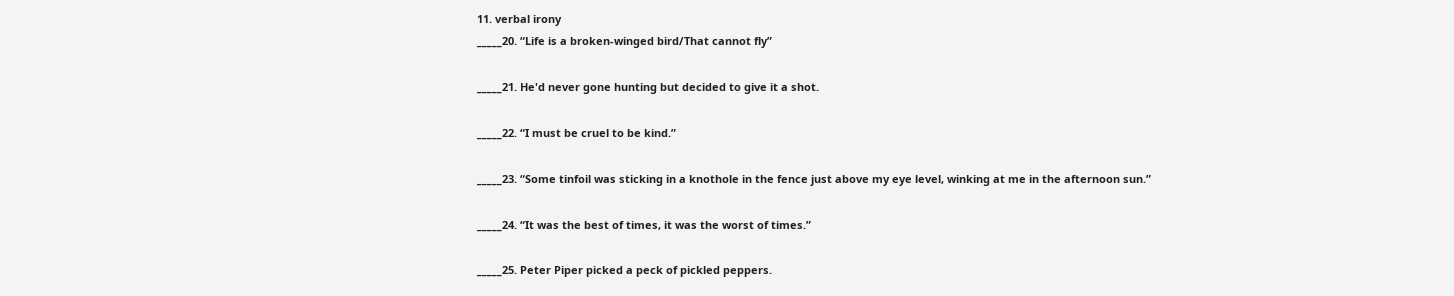11. verbal irony
_____20. “Life is a broken-winged bird/That cannot fly”

_____21. He'd never gone hunting but decided to give it a shot.

_____22. “I must be cruel to be kind.”

_____23. “Some tinfoil was sticking in a knothole in the fence just above my eye level, winking at me in the afternoon sun.”

_____24. “It was the best of times, it was the worst of times.”

_____25. Peter Piper picked a peck of pickled peppers.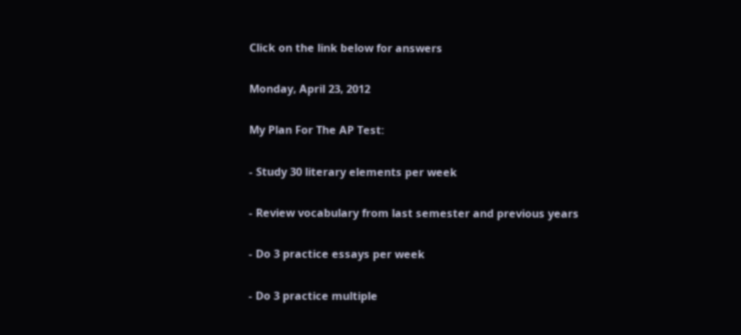Click on the link below for answers

Monday, April 23, 2012

My Plan For The AP Test:

- Study 30 literary elements per week

- Review vocabulary from last semester and previous years

- Do 3 practice essays per week

- Do 3 practice multiple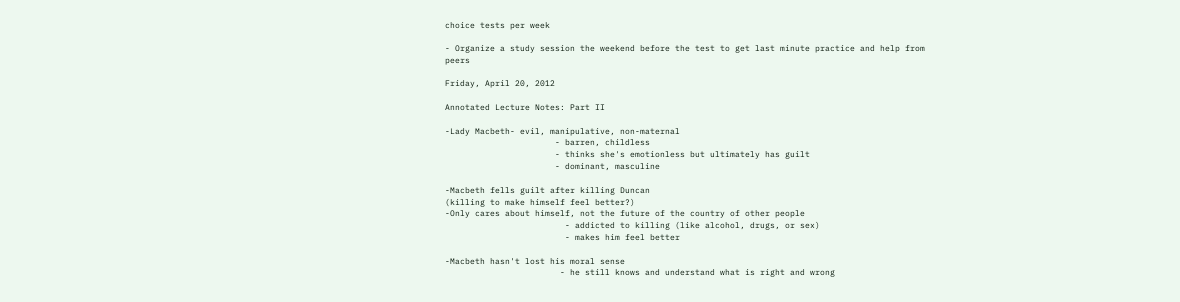choice tests per week

- Organize a study session the weekend before the test to get last minute practice and help from peers

Friday, April 20, 2012

Annotated Lecture Notes: Part II

-Lady Macbeth- evil, manipulative, non-maternal
                      - barren, childless
                      - thinks she's emotionless but ultimately has guilt
                      - dominant, masculine

-Macbeth fells guilt after killing Duncan
(killing to make himself feel better?)
-Only cares about himself, not the future of the country of other people
                        - addicted to killing (like alcohol, drugs, or sex)
                        - makes him feel better

-Macbeth hasn't lost his moral sense
                       - he still knows and understand what is right and wrong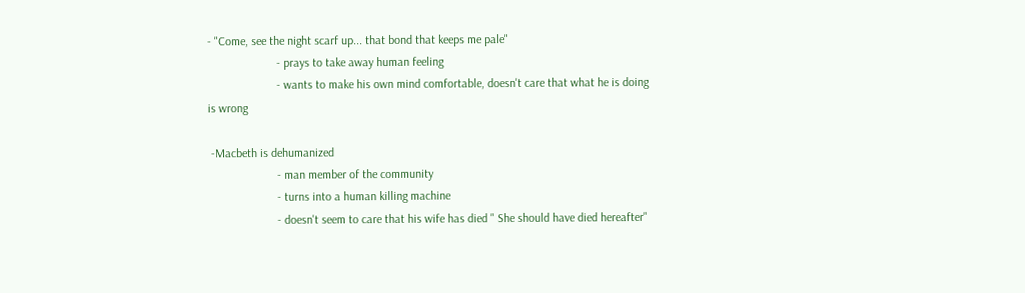- "Come, see the night scarf up... that bond that keeps me pale"
                       - prays to take away human feeling
                       - wants to make his own mind comfortable, doesn't care that what he is doing is wrong

 -Macbeth is dehumanized
                       - man member of the community
                       - turns into a human killing machine
                       - doesn't seem to care that his wife has died " She should have died hereafter"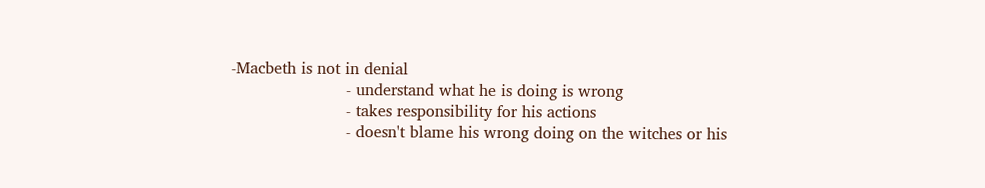-Macbeth is not in denial
                       - understand what he is doing is wrong
                       - takes responsibility for his actions
                       - doesn't blame his wrong doing on the witches or his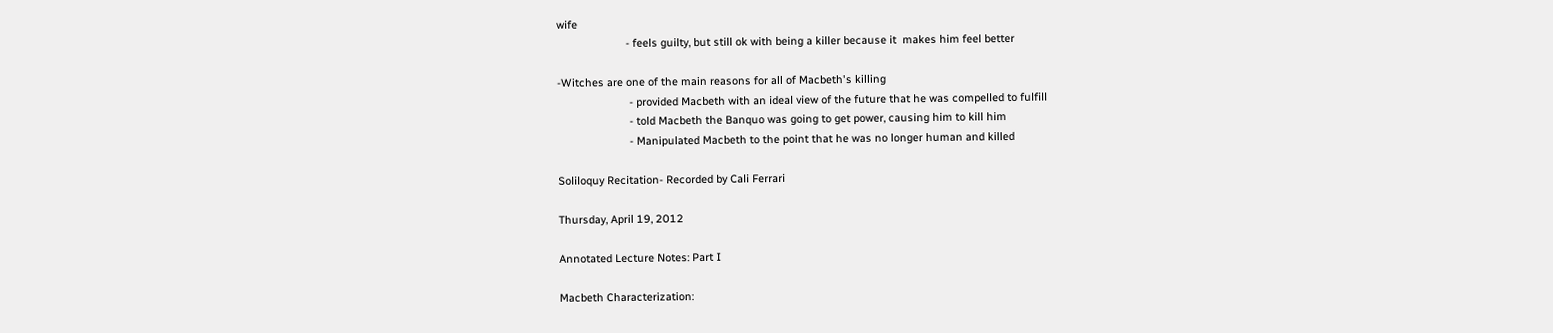wife
                       - feels guilty, but still ok with being a killer because it  makes him feel better

-Witches are one of the main reasons for all of Macbeth's killing
                        - provided Macbeth with an ideal view of the future that he was compelled to fulfill
                        - told Macbeth the Banquo was going to get power, causing him to kill him
                        - Manipulated Macbeth to the point that he was no longer human and killed

Soliloquy Recitation- Recorded by Cali Ferrari

Thursday, April 19, 2012

Annotated Lecture Notes: Part I

Macbeth Characterization: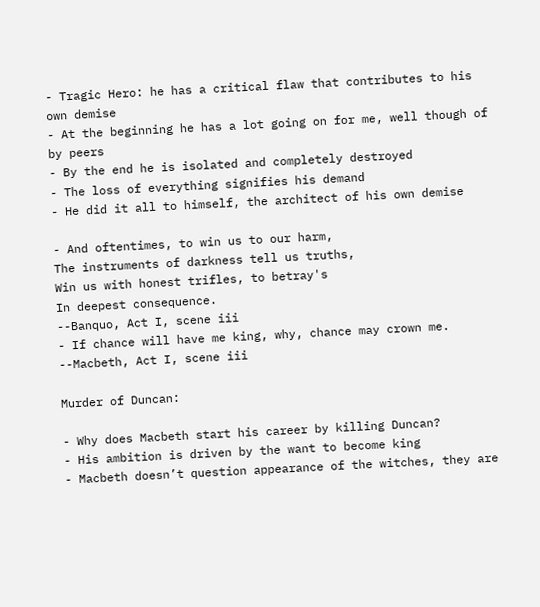- Tragic Hero: he has a critical flaw that contributes to his own demise
- At the beginning he has a lot going on for me, well though of by peers
- By the end he is isolated and completely destroyed
- The loss of everything signifies his demand
- He did it all to himself, the architect of his own demise

- And oftentimes, to win us to our harm,
The instruments of darkness tell us truths,
Win us with honest trifles, to betray's
In deepest consequence.
--Banquo, Act I, scene iii
- If chance will have me king, why, chance may crown me.
--Macbeth, Act I, scene iii

Murder of Duncan:

- Why does Macbeth start his career by killing Duncan?
- His ambition is driven by the want to become king
- Macbeth doesn’t question appearance of the witches, they are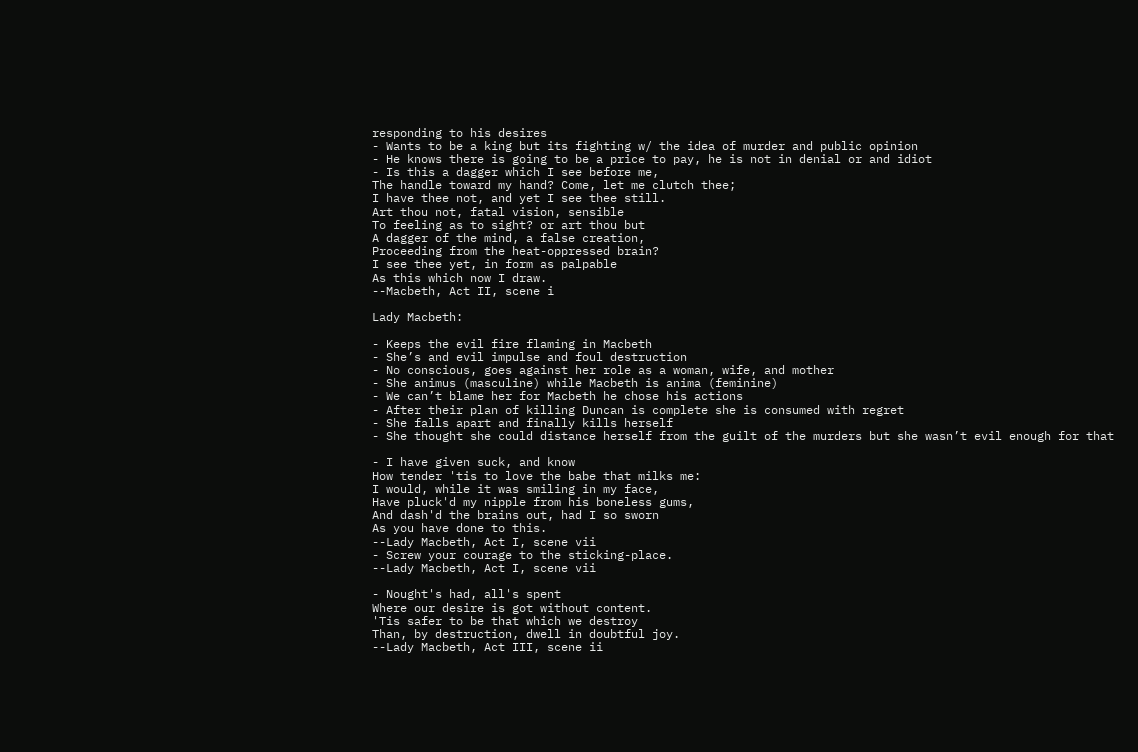responding to his desires
- Wants to be a king but its fighting w/ the idea of murder and public opinion
- He knows there is going to be a price to pay, he is not in denial or and idiot
- Is this a dagger which I see before me,
The handle toward my hand? Come, let me clutch thee;
I have thee not, and yet I see thee still.
Art thou not, fatal vision, sensible
To feeling as to sight? or art thou but
A dagger of the mind, a false creation,
Proceeding from the heat-oppressed brain?
I see thee yet, in form as palpable
As this which now I draw.
--Macbeth, Act II, scene i

Lady Macbeth:

- Keeps the evil fire flaming in Macbeth
- She’s and evil impulse and foul destruction
- No conscious, goes against her role as a woman, wife, and mother
- She animus (masculine) while Macbeth is anima (feminine)
- We can’t blame her for Macbeth he chose his actions
- After their plan of killing Duncan is complete she is consumed with regret
- She falls apart and finally kills herself
- She thought she could distance herself from the guilt of the murders but she wasn’t evil enough for that

- I have given suck, and know
How tender 'tis to love the babe that milks me:
I would, while it was smiling in my face,
Have pluck'd my nipple from his boneless gums,
And dash'd the brains out, had I so sworn
As you have done to this.
--Lady Macbeth, Act I, scene vii
- Screw your courage to the sticking-place.
--Lady Macbeth, Act I, scene vii

- Nought's had, all's spent
Where our desire is got without content.
'Tis safer to be that which we destroy
Than, by destruction, dwell in doubtful joy.
--Lady Macbeth, Act III, scene ii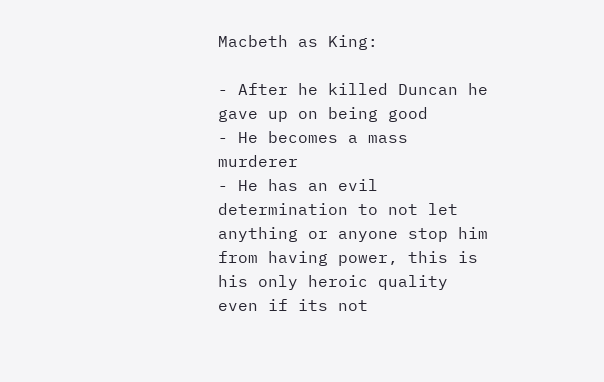Macbeth as King:

- After he killed Duncan he gave up on being good
- He becomes a mass murderer
- He has an evil determination to not let anything or anyone stop him from having power, this is his only heroic quality even if its not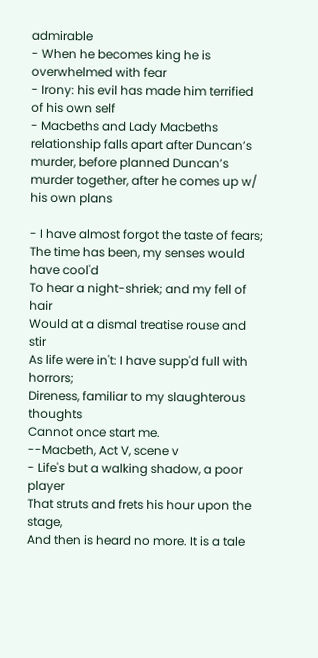admirable
- When he becomes king he is overwhelmed with fear
- Irony: his evil has made him terrified of his own self
- Macbeths and Lady Macbeths relationship falls apart after Duncan’s murder, before planned Duncan’s murder together, after he comes up w/ his own plans

- I have almost forgot the taste of fears;
The time has been, my senses would have cool'd
To hear a night-shriek; and my fell of hair
Would at a dismal treatise rouse and stir
As life were in't: I have supp'd full with horrors;
Direness, familiar to my slaughterous thoughts
Cannot once start me.
--Macbeth, Act V, scene v
- Life's but a walking shadow, a poor player
That struts and frets his hour upon the stage,
And then is heard no more. It is a tale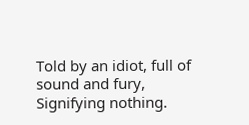Told by an idiot, full of sound and fury,
Signifying nothing.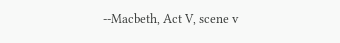--Macbeth, Act V, scene v